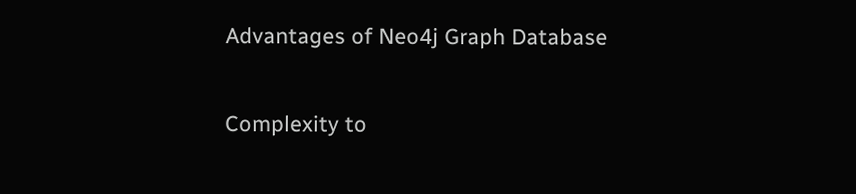Advantages of Neo4j Graph Database

Complexity to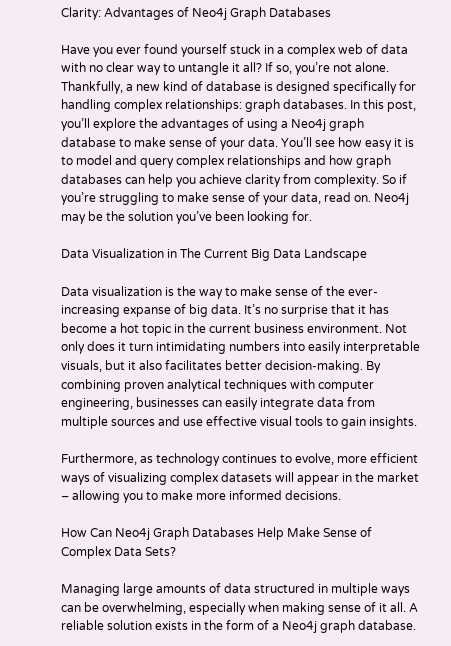Clarity: Advantages of Neo4j Graph Databases

Have you ever found yourself stuck in a complex web of data with no clear way to untangle it all? If so, you’re not alone. Thankfully, a new kind of database is designed specifically for handling complex relationships: graph databases. In this post, you’ll explore the advantages of using a Neo4j graph database to make sense of your data. You’ll see how easy it is to model and query complex relationships and how graph databases can help you achieve clarity from complexity. So if you’re struggling to make sense of your data, read on. Neo4j may be the solution you’ve been looking for.

Data Visualization in The Current Big Data Landscape

Data visualization is the way to make sense of the ever-increasing expanse of big data. It’s no surprise that it has become a hot topic in the current business environment. Not only does it turn intimidating numbers into easily interpretable visuals, but it also facilitates better decision-making. By combining proven analytical techniques with computer engineering, businesses can easily integrate data from multiple sources and use effective visual tools to gain insights.

Furthermore, as technology continues to evolve, more efficient ways of visualizing complex datasets will appear in the market – allowing you to make more informed decisions.

How Can Neo4j Graph Databases Help Make Sense of Complex Data Sets?

Managing large amounts of data structured in multiple ways can be overwhelming, especially when making sense of it all. A reliable solution exists in the form of a Neo4j graph database.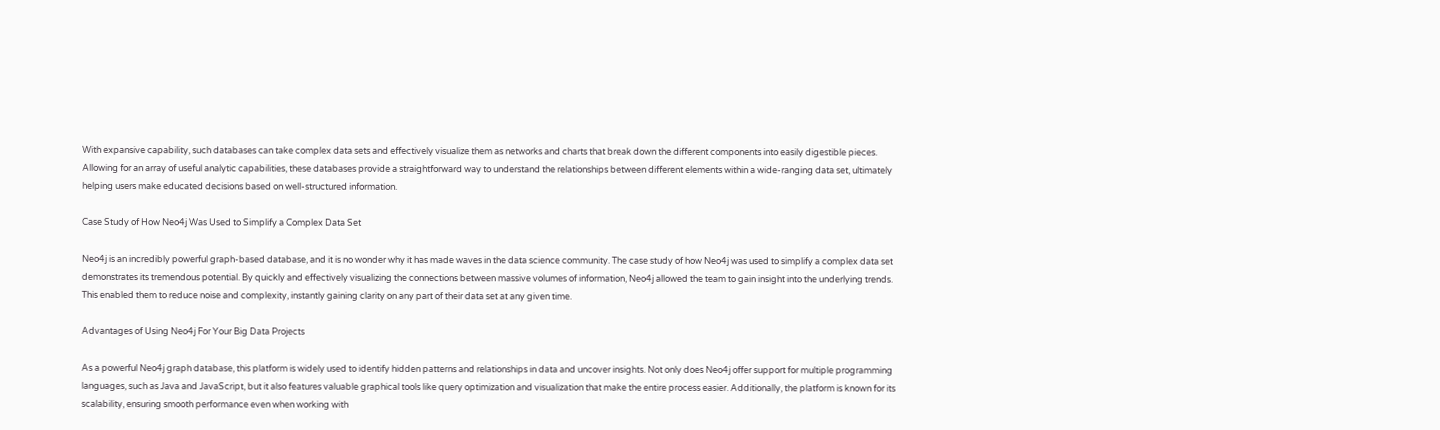With expansive capability, such databases can take complex data sets and effectively visualize them as networks and charts that break down the different components into easily digestible pieces. Allowing for an array of useful analytic capabilities, these databases provide a straightforward way to understand the relationships between different elements within a wide-ranging data set, ultimately helping users make educated decisions based on well-structured information.

Case Study of How Neo4j Was Used to Simplify a Complex Data Set

Neo4j is an incredibly powerful graph-based database, and it is no wonder why it has made waves in the data science community. The case study of how Neo4j was used to simplify a complex data set demonstrates its tremendous potential. By quickly and effectively visualizing the connections between massive volumes of information, Neo4j allowed the team to gain insight into the underlying trends. This enabled them to reduce noise and complexity, instantly gaining clarity on any part of their data set at any given time.

Advantages of Using Neo4j For Your Big Data Projects

As a powerful Neo4j graph database, this platform is widely used to identify hidden patterns and relationships in data and uncover insights. Not only does Neo4j offer support for multiple programming languages, such as Java and JavaScript, but it also features valuable graphical tools like query optimization and visualization that make the entire process easier. Additionally, the platform is known for its scalability, ensuring smooth performance even when working with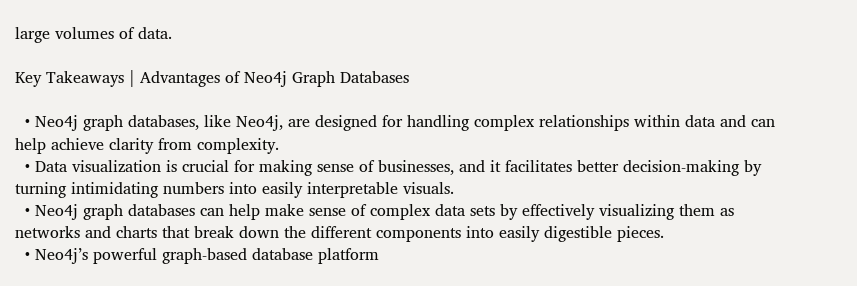large volumes of data.

Key Takeaways | Advantages of Neo4j Graph Databases

  • Neo4j graph databases, like Neo4j, are designed for handling complex relationships within data and can help achieve clarity from complexity.
  • Data visualization is crucial for making sense of businesses, and it facilitates better decision-making by turning intimidating numbers into easily interpretable visuals.
  • Neo4j graph databases can help make sense of complex data sets by effectively visualizing them as networks and charts that break down the different components into easily digestible pieces.
  • Neo4j’s powerful graph-based database platform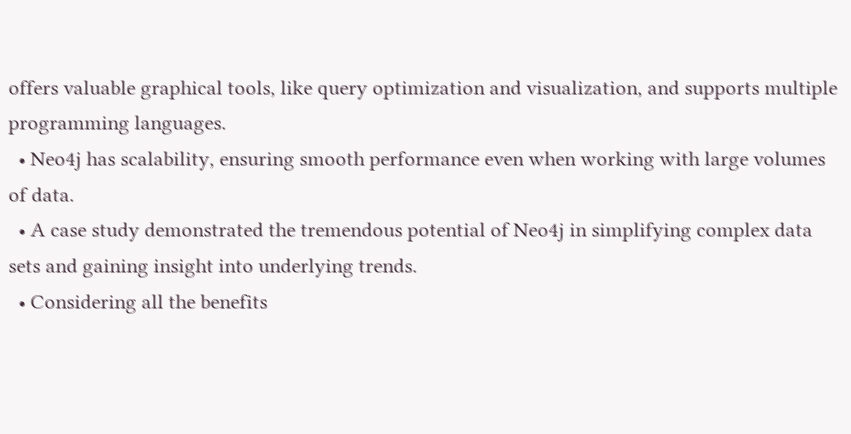offers valuable graphical tools, like query optimization and visualization, and supports multiple programming languages.
  • Neo4j has scalability, ensuring smooth performance even when working with large volumes of data.
  • A case study demonstrated the tremendous potential of Neo4j in simplifying complex data sets and gaining insight into underlying trends.
  • Considering all the benefits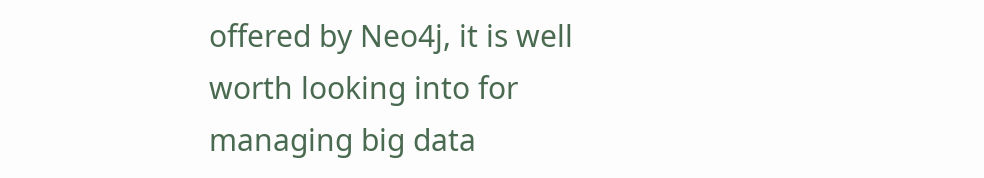offered by Neo4j, it is well worth looking into for managing big data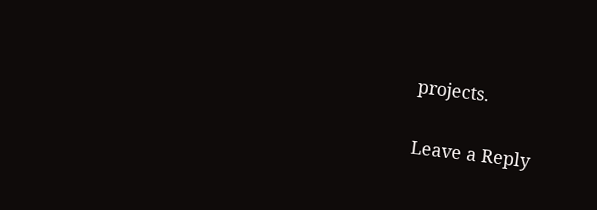projects.

Leave a Reply